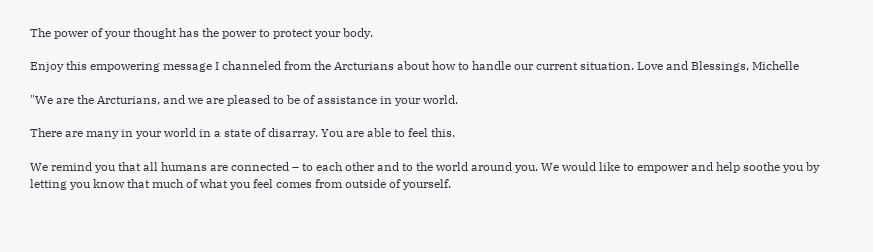The power of your thought has the power to protect your body.

Enjoy this empowering message I channeled from the Arcturians about how to handle our current situation. Love and Blessings, Michelle

"We are the Arcturians, and we are pleased to be of assistance in your world.

There are many in your world in a state of disarray. You are able to feel this.

We remind you that all humans are connected – to each other and to the world around you. We would like to empower and help soothe you by letting you know that much of what you feel comes from outside of yourself.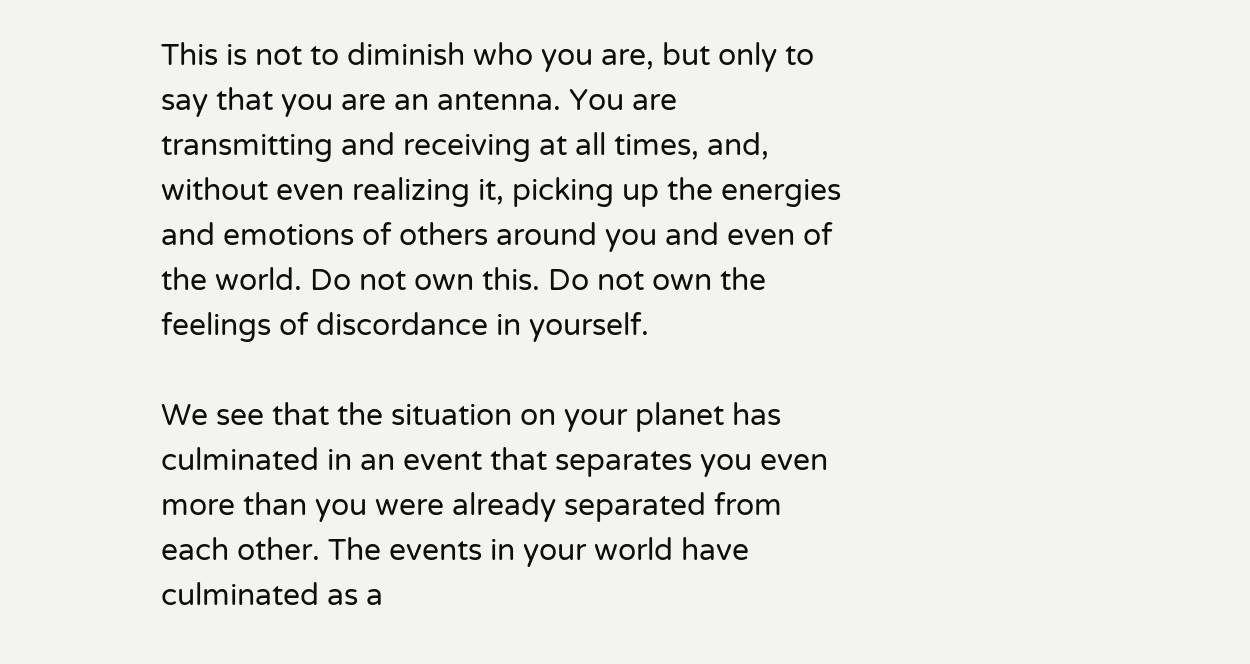This is not to diminish who you are, but only to say that you are an antenna. You are transmitting and receiving at all times, and, without even realizing it, picking up the energies and emotions of others around you and even of the world. Do not own this. Do not own the feelings of discordance in yourself.

We see that the situation on your planet has culminated in an event that separates you even more than you were already separated from each other. The events in your world have culminated as a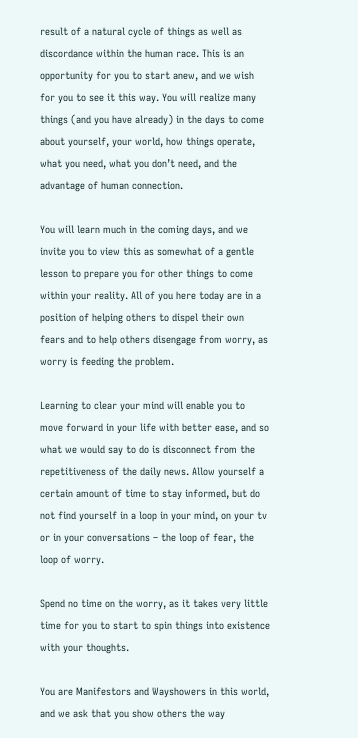result of a natural cycle of things as well as discordance within the human race. This is an opportunity for you to start anew, and we wish for you to see it this way. You will realize many things (and you have already) in the days to come about yourself, your world, how things operate, what you need, what you don’t need, and the advantage of human connection.

You will learn much in the coming days, and we invite you to view this as somewhat of a gentle lesson to prepare you for other things to come within your reality. All of you here today are in a position of helping others to dispel their own fears and to help others disengage from worry, as worry is feeding the problem.

Learning to clear your mind will enable you to move forward in your life with better ease, and so what we would say to do is disconnect from the repetitiveness of the daily news. Allow yourself a certain amount of time to stay informed, but do not find yourself in a loop in your mind, on your tv or in your conversations – the loop of fear, the loop of worry.

Spend no time on the worry, as it takes very little time for you to start to spin things into existence with your thoughts.

You are Manifestors and Wayshowers in this world, and we ask that you show others the way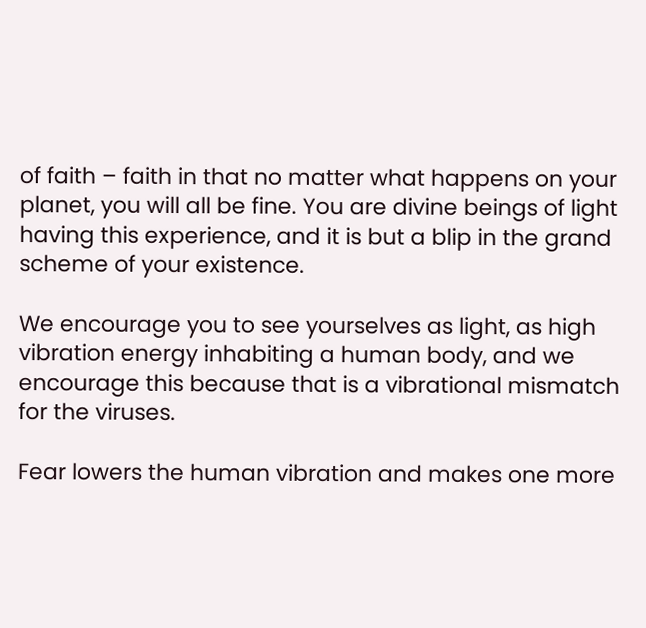of faith – faith in that no matter what happens on your planet, you will all be fine. You are divine beings of light having this experience, and it is but a blip in the grand scheme of your existence.

We encourage you to see yourselves as light, as high vibration energy inhabiting a human body, and we encourage this because that is a vibrational mismatch for the viruses.

Fear lowers the human vibration and makes one more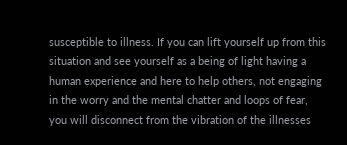susceptible to illness. If you can lift yourself up from this situation and see yourself as a being of light having a human experience and here to help others, not engaging in the worry and the mental chatter and loops of fear, you will disconnect from the vibration of the illnesses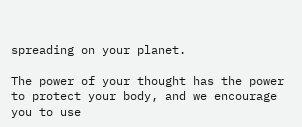spreading on your planet.

The power of your thought has the power to protect your body, and we encourage you to use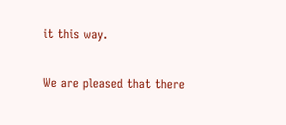it this way.

We are pleased that there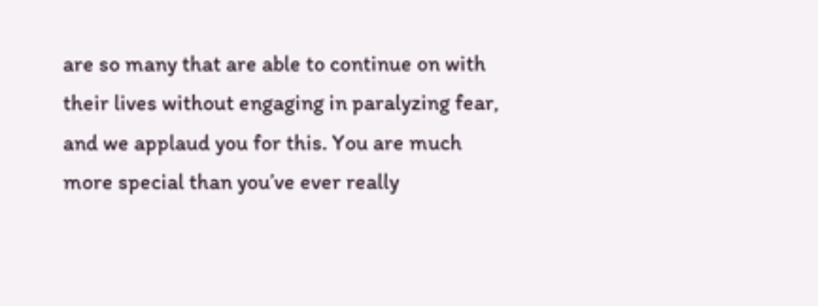are so many that are able to continue on with their lives without engaging in paralyzing fear, and we applaud you for this. You are much more special than you’ve ever really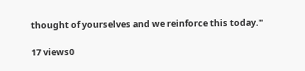thought of yourselves and we reinforce this today."

17 views0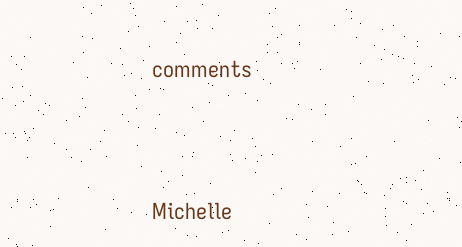comments




Michelle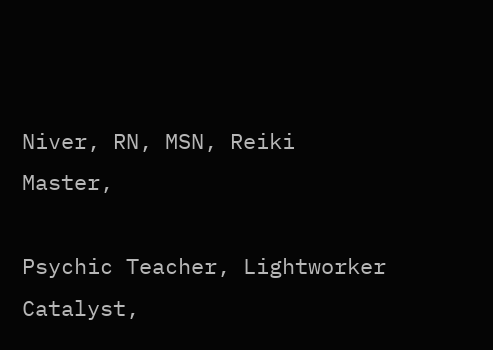Niver, RN, MSN, Reiki Master,

Psychic Teacher, Lightworker Catalyst,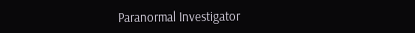Paranormal Investigator